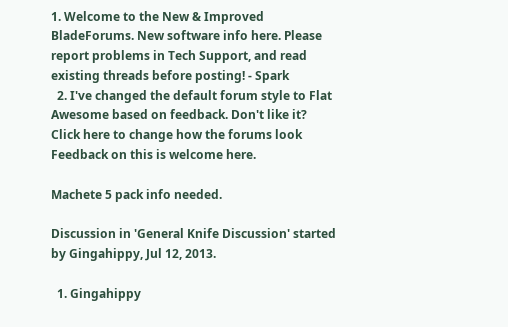1. Welcome to the New & Improved BladeForums. New software info here. Please report problems in Tech Support, and read existing threads before posting! - Spark
  2. I've changed the default forum style to Flat Awesome based on feedback. Don't like it? Click here to change how the forums look Feedback on this is welcome here.

Machete 5 pack info needed.

Discussion in 'General Knife Discussion' started by Gingahippy, Jul 12, 2013.

  1. Gingahippy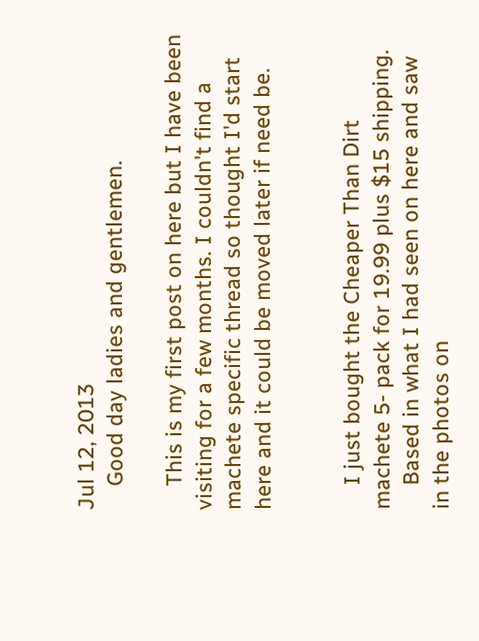Jul 12, 2013
    Good day ladies and gentlemen.

    This is my first post on here but I have been visiting for a few months. I couldn't find a machete specific thread so thought I'd start here and it could be moved later if need be.


    I just bought the Cheaper Than Dirt machete 5- pack for 19.99 plus $15 shipping.
    Based in what I had seen on here and saw in the photos on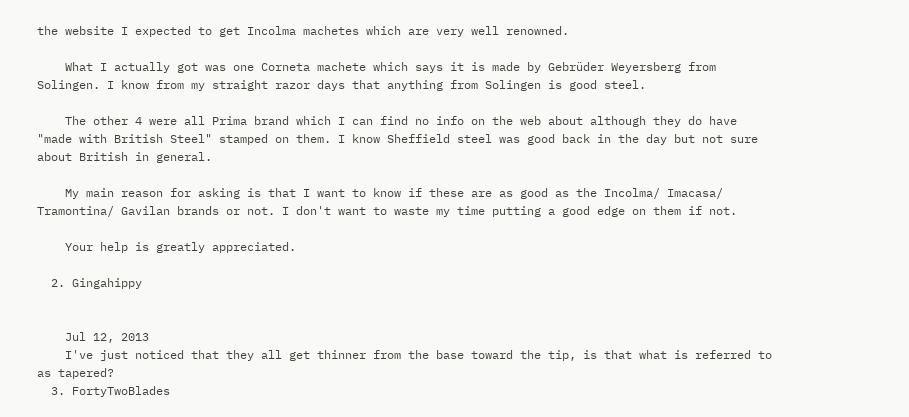the website I expected to get Incolma machetes which are very well renowned.

    What I actually got was one Corneta machete which says it is made by Gebrüder Weyersberg from Solingen. I know from my straight razor days that anything from Solingen is good steel.

    The other 4 were all Prima brand which I can find no info on the web about although they do have "made with British Steel" stamped on them. I know Sheffield steel was good back in the day but not sure about British in general.

    My main reason for asking is that I want to know if these are as good as the Incolma/ Imacasa/ Tramontina/ Gavilan brands or not. I don't want to waste my time putting a good edge on them if not.

    Your help is greatly appreciated.

  2. Gingahippy


    Jul 12, 2013
    I've just noticed that they all get thinner from the base toward the tip, is that what is referred to as tapered?
  3. FortyTwoBlades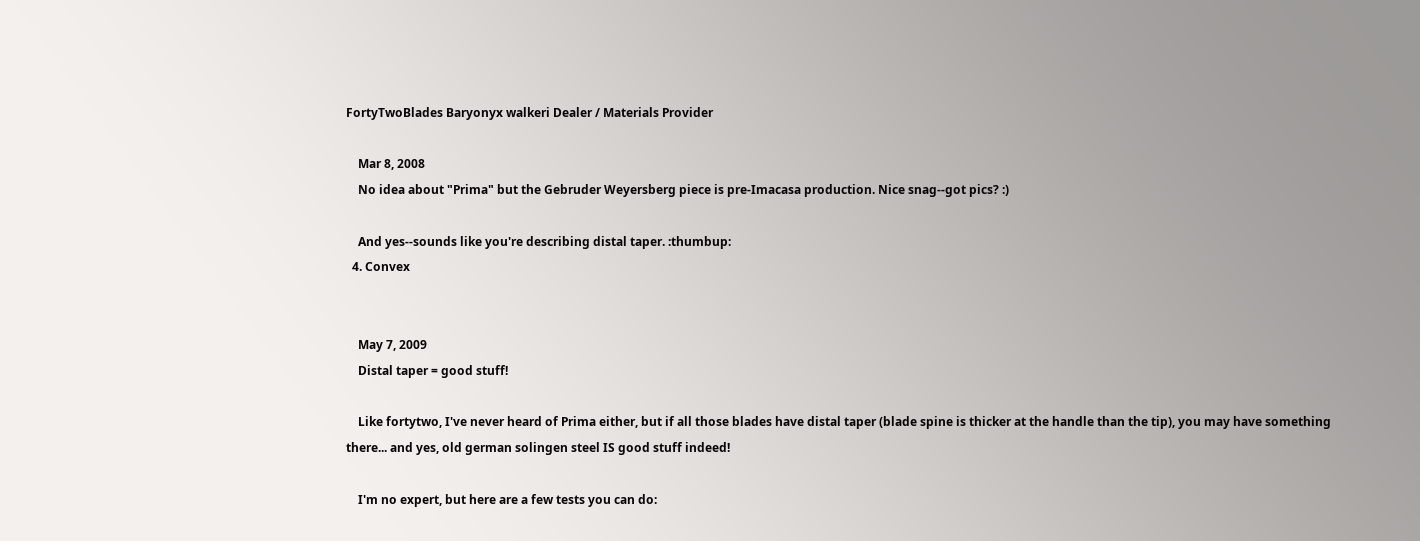FortyTwoBlades Baryonyx walkeri Dealer / Materials Provider

    Mar 8, 2008
    No idea about "Prima" but the Gebruder Weyersberg piece is pre-Imacasa production. Nice snag--got pics? :)

    And yes--sounds like you're describing distal taper. :thumbup:
  4. Convex


    May 7, 2009
    Distal taper = good stuff!

    Like fortytwo, I've never heard of Prima either, but if all those blades have distal taper (blade spine is thicker at the handle than the tip), you may have something there... and yes, old german solingen steel IS good stuff indeed!

    I'm no expert, but here are a few tests you can do: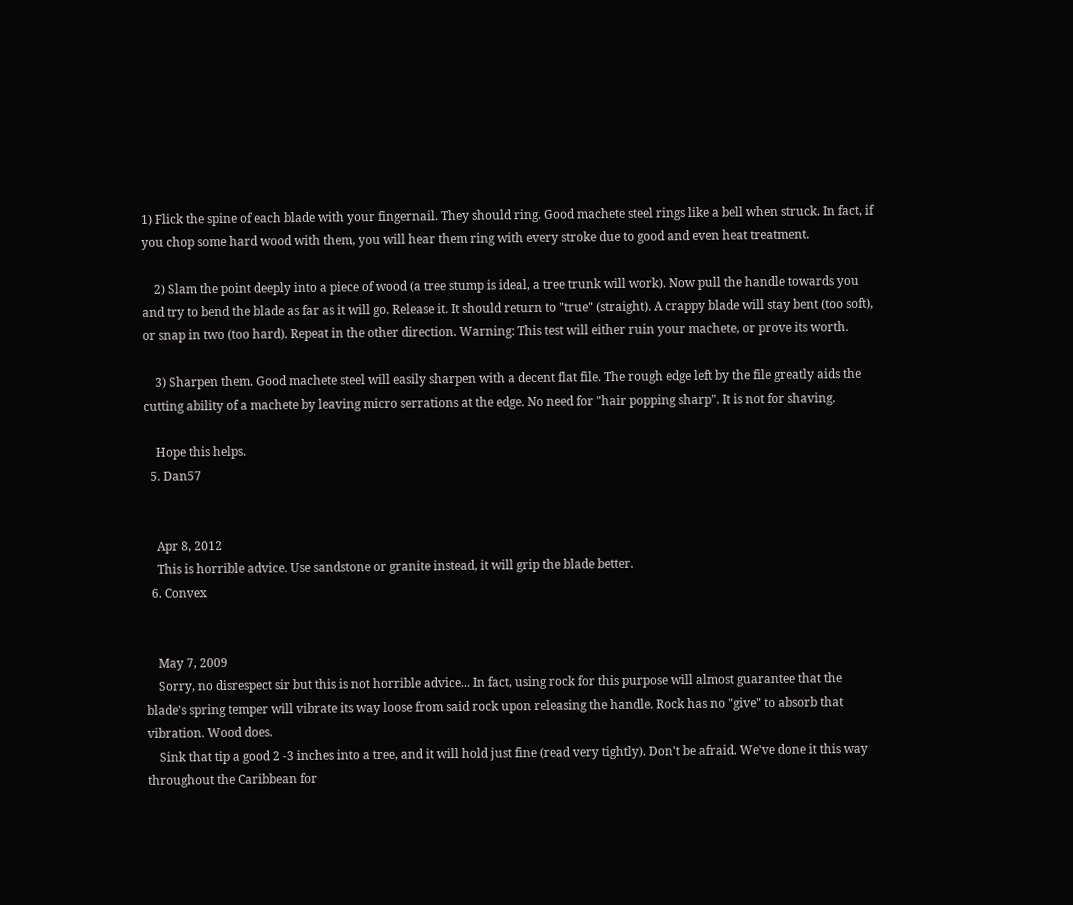1) Flick the spine of each blade with your fingernail. They should ring. Good machete steel rings like a bell when struck. In fact, if you chop some hard wood with them, you will hear them ring with every stroke due to good and even heat treatment.

    2) Slam the point deeply into a piece of wood (a tree stump is ideal, a tree trunk will work). Now pull the handle towards you and try to bend the blade as far as it will go. Release it. It should return to "true" (straight). A crappy blade will stay bent (too soft), or snap in two (too hard). Repeat in the other direction. Warning: This test will either ruin your machete, or prove its worth.

    3) Sharpen them. Good machete steel will easily sharpen with a decent flat file. The rough edge left by the file greatly aids the cutting ability of a machete by leaving micro serrations at the edge. No need for "hair popping sharp". It is not for shaving.

    Hope this helps.
  5. Dan57


    Apr 8, 2012
    This is horrible advice. Use sandstone or granite instead, it will grip the blade better.
  6. Convex


    May 7, 2009
    Sorry, no disrespect sir but this is not horrible advice... In fact, using rock for this purpose will almost guarantee that the blade's spring temper will vibrate its way loose from said rock upon releasing the handle. Rock has no "give" to absorb that vibration. Wood does.
    Sink that tip a good 2 -3 inches into a tree, and it will hold just fine (read very tightly). Don't be afraid. We've done it this way throughout the Caribbean for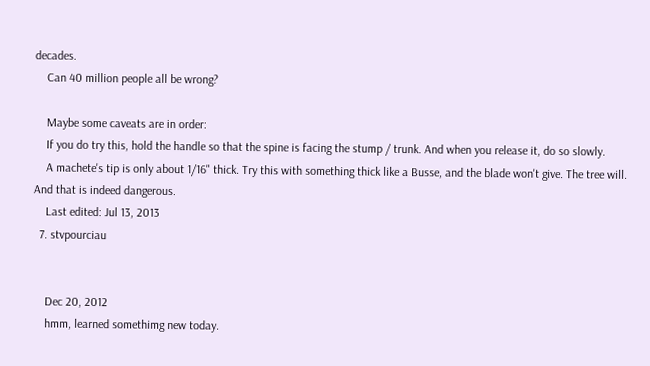decades.
    Can 40 million people all be wrong?

    Maybe some caveats are in order:
    If you do try this, hold the handle so that the spine is facing the stump / trunk. And when you release it, do so slowly.
    A machete's tip is only about 1/16" thick. Try this with something thick like a Busse, and the blade won't give. The tree will. And that is indeed dangerous.
    Last edited: Jul 13, 2013
  7. stvpourciau


    Dec 20, 2012
    hmm, learned somethimg new today.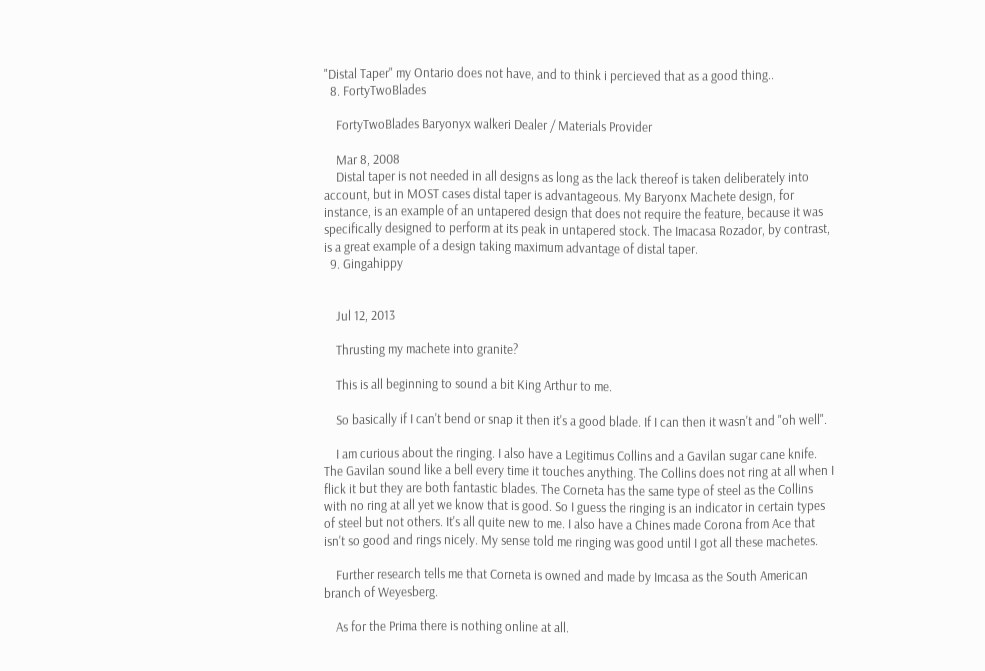"Distal Taper" my Ontario does not have, and to think i percieved that as a good thing..
  8. FortyTwoBlades

    FortyTwoBlades Baryonyx walkeri Dealer / Materials Provider

    Mar 8, 2008
    Distal taper is not needed in all designs as long as the lack thereof is taken deliberately into account, but in MOST cases distal taper is advantageous. My Baryonx Machete design, for instance, is an example of an untapered design that does not require the feature, because it was specifically designed to perform at its peak in untapered stock. The Imacasa Rozador, by contrast, is a great example of a design taking maximum advantage of distal taper.
  9. Gingahippy


    Jul 12, 2013

    Thrusting my machete into granite?

    This is all beginning to sound a bit King Arthur to me.

    So basically if I can't bend or snap it then it's a good blade. If I can then it wasn't and "oh well".

    I am curious about the ringing. I also have a Legitimus Collins and a Gavilan sugar cane knife. The Gavilan sound like a bell every time it touches anything. The Collins does not ring at all when I flick it but they are both fantastic blades. The Corneta has the same type of steel as the Collins with no ring at all yet we know that is good. So I guess the ringing is an indicator in certain types of steel but not others. It's all quite new to me. I also have a Chines made Corona from Ace that isn't so good and rings nicely. My sense told me ringing was good until I got all these machetes.

    Further research tells me that Corneta is owned and made by Imcasa as the South American branch of Weyesberg.

    As for the Prima there is nothing online at all.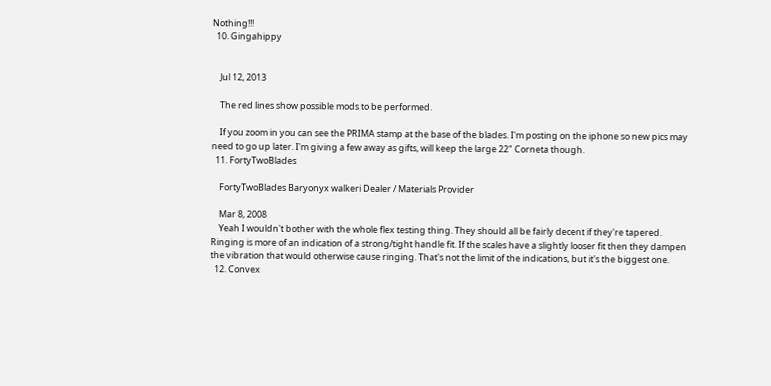Nothing!!!
  10. Gingahippy


    Jul 12, 2013

    The red lines show possible mods to be performed.

    If you zoom in you can see the PRIMA stamp at the base of the blades. I'm posting on the iphone so new pics may need to go up later. I'm giving a few away as gifts, will keep the large 22" Corneta though.
  11. FortyTwoBlades

    FortyTwoBlades Baryonyx walkeri Dealer / Materials Provider

    Mar 8, 2008
    Yeah I wouldn't bother with the whole flex testing thing. They should all be fairly decent if they're tapered. Ringing is more of an indication of a strong/tight handle fit. If the scales have a slightly looser fit then they dampen the vibration that would otherwise cause ringing. That's not the limit of the indications, but it's the biggest one.
  12. Convex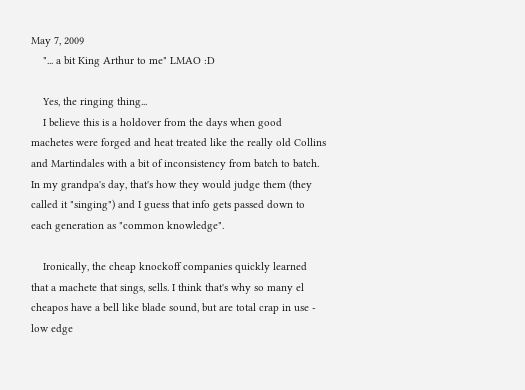May 7, 2009
    "... a bit King Arthur to me" LMAO :D

    Yes, the ringing thing...
    I believe this is a holdover from the days when good machetes were forged and heat treated like the really old Collins and Martindales with a bit of inconsistency from batch to batch. In my grandpa's day, that's how they would judge them (they called it "singing") and I guess that info gets passed down to each generation as "common knowledge".

    Ironically, the cheap knockoff companies quickly learned that a machete that sings, sells. I think that's why so many el cheapos have a bell like blade sound, but are total crap in use - low edge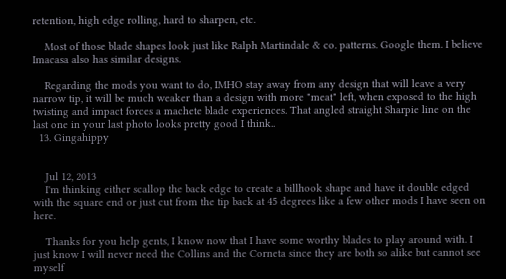retention, high edge rolling, hard to sharpen, etc.

    Most of those blade shapes look just like Ralph Martindale & co. patterns. Google them. I believe Imacasa also has similar designs.

    Regarding the mods you want to do, IMHO stay away from any design that will leave a very narrow tip, it will be much weaker than a design with more "meat" left, when exposed to the high twisting and impact forces a machete blade experiences. That angled straight Sharpie line on the last one in your last photo looks pretty good I think..
  13. Gingahippy


    Jul 12, 2013
    I'm thinking either scallop the back edge to create a billhook shape and have it double edged with the square end or just cut from the tip back at 45 degrees like a few other mods I have seen on here.

    Thanks for you help gents, I know now that I have some worthy blades to play around with. I just know I will never need the Collins and the Corneta since they are both so alike but cannot see myself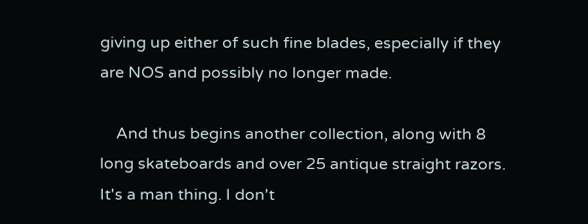giving up either of such fine blades, especially if they are NOS and possibly no longer made.

    And thus begins another collection, along with 8 long skateboards and over 25 antique straight razors. It's a man thing. I don't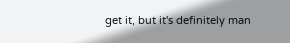get it, but it's definitely man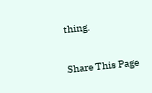thing.

Share This Page